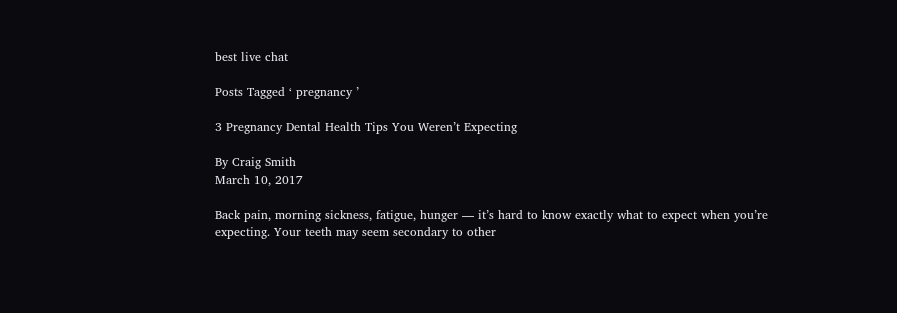best live chat

Posts Tagged ‘ pregnancy ’

3 Pregnancy Dental Health Tips You Weren’t Expecting

By Craig Smith
March 10, 2017

Back pain, morning sickness, fatigue, hunger — it’s hard to know exactly what to expect when you’re expecting. Your teeth may seem secondary to other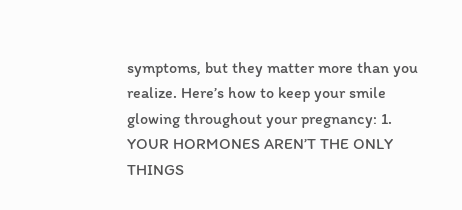symptoms, but they matter more than you realize. Here’s how to keep your smile glowing throughout your pregnancy: 1. YOUR HORMONES AREN’T THE ONLY THINGS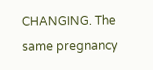CHANGING. The same pregnancy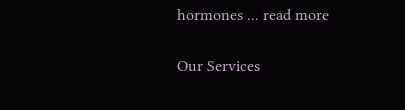hormones ... read more

Our Services